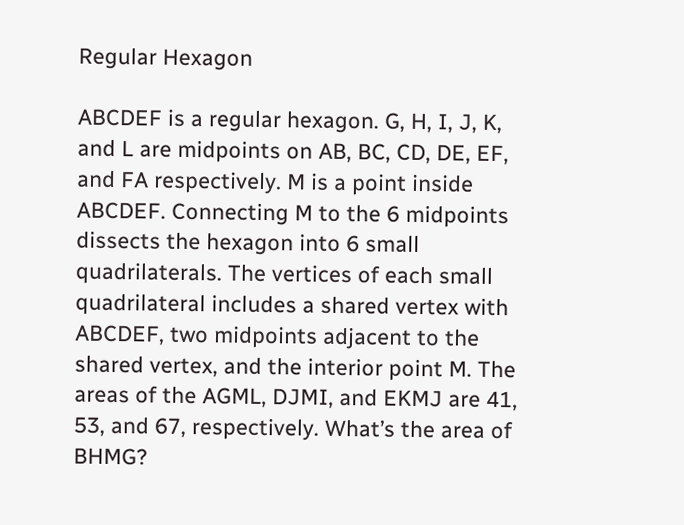Regular Hexagon

ABCDEF is a regular hexagon. G, H, I, J, K, and L are midpoints on AB, BC, CD, DE, EF, and FA respectively. M is a point inside ABCDEF. Connecting M to the 6 midpoints dissects the hexagon into 6 small quadrilaterals. The vertices of each small quadrilateral includes a shared vertex with ABCDEF, two midpoints adjacent to the shared vertex, and the interior point M. The areas of the AGML, DJMI, and EKMJ are 41, 53, and 67, respectively. What’s the area of BHMG?